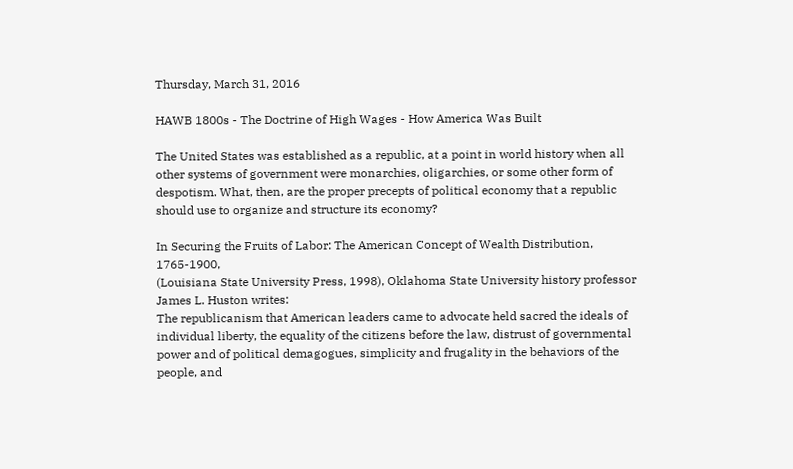Thursday, March 31, 2016

HAWB 1800s - The Doctrine of High Wages - How America Was Built

The United States was established as a republic, at a point in world history when all other systems of government were monarchies, oligarchies, or some other form of despotism. What, then, are the proper precepts of political economy that a republic should use to organize and structure its economy?

In Securing the Fruits of Labor: The American Concept of Wealth Distribution, 1765-1900,
(Louisiana State University Press, 1998), Oklahoma State University history professor James L. Huston writes:
The republicanism that American leaders came to advocate held sacred the ideals of individual liberty, the equality of the citizens before the law, distrust of governmental power and of political demagogues, simplicity and frugality in the behaviors of the people, and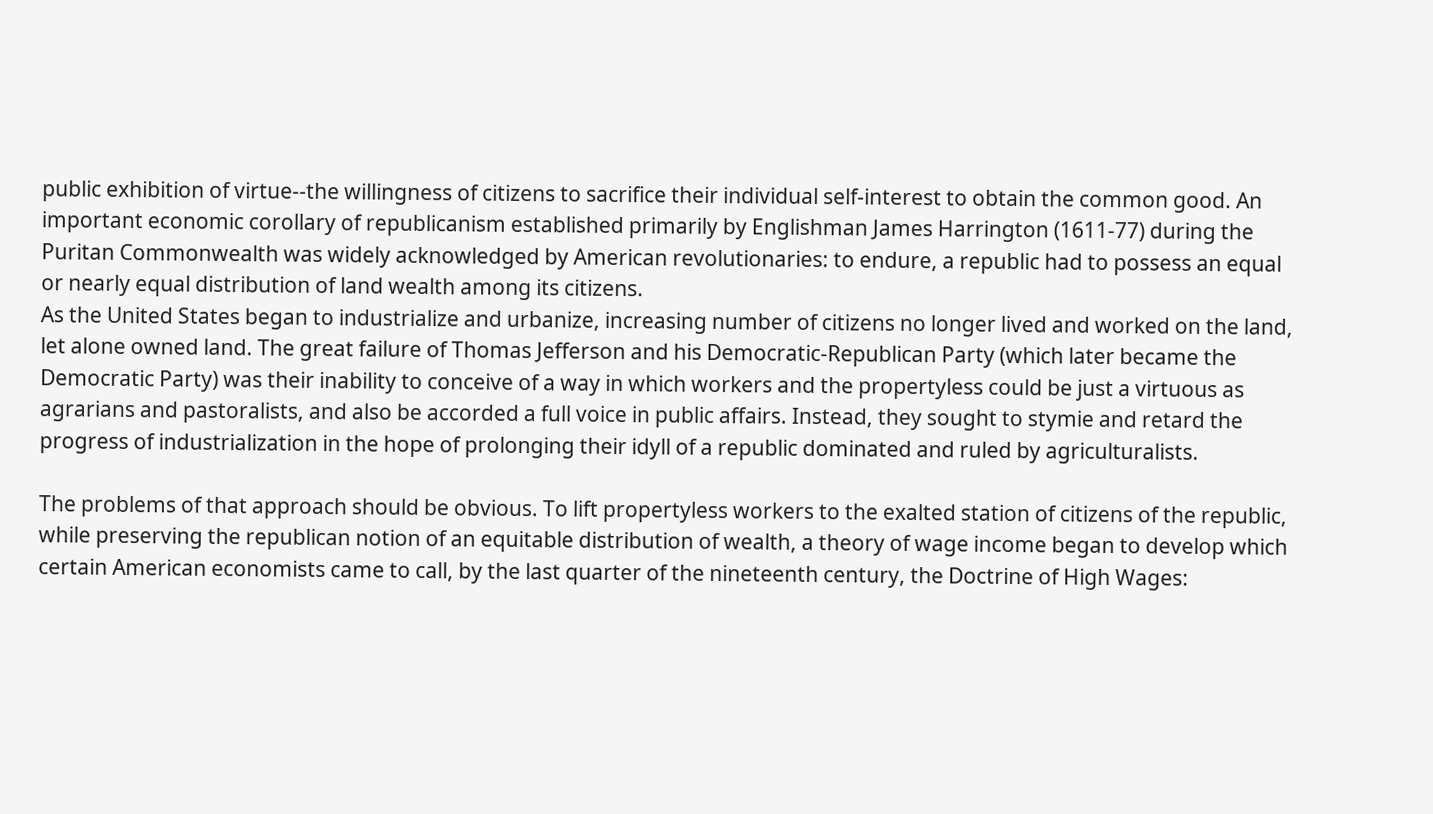public exhibition of virtue--the willingness of citizens to sacrifice their individual self-interest to obtain the common good. An important economic corollary of republicanism established primarily by Englishman James Harrington (1611-77) during the Puritan Commonwealth was widely acknowledged by American revolutionaries: to endure, a republic had to possess an equal or nearly equal distribution of land wealth among its citizens.
As the United States began to industrialize and urbanize, increasing number of citizens no longer lived and worked on the land, let alone owned land. The great failure of Thomas Jefferson and his Democratic-Republican Party (which later became the Democratic Party) was their inability to conceive of a way in which workers and the propertyless could be just a virtuous as agrarians and pastoralists, and also be accorded a full voice in public affairs. Instead, they sought to stymie and retard the progress of industrialization in the hope of prolonging their idyll of a republic dominated and ruled by agriculturalists.

The problems of that approach should be obvious. To lift propertyless workers to the exalted station of citizens of the republic, while preserving the republican notion of an equitable distribution of wealth, a theory of wage income began to develop which certain American economists came to call, by the last quarter of the nineteenth century, the Doctrine of High Wages: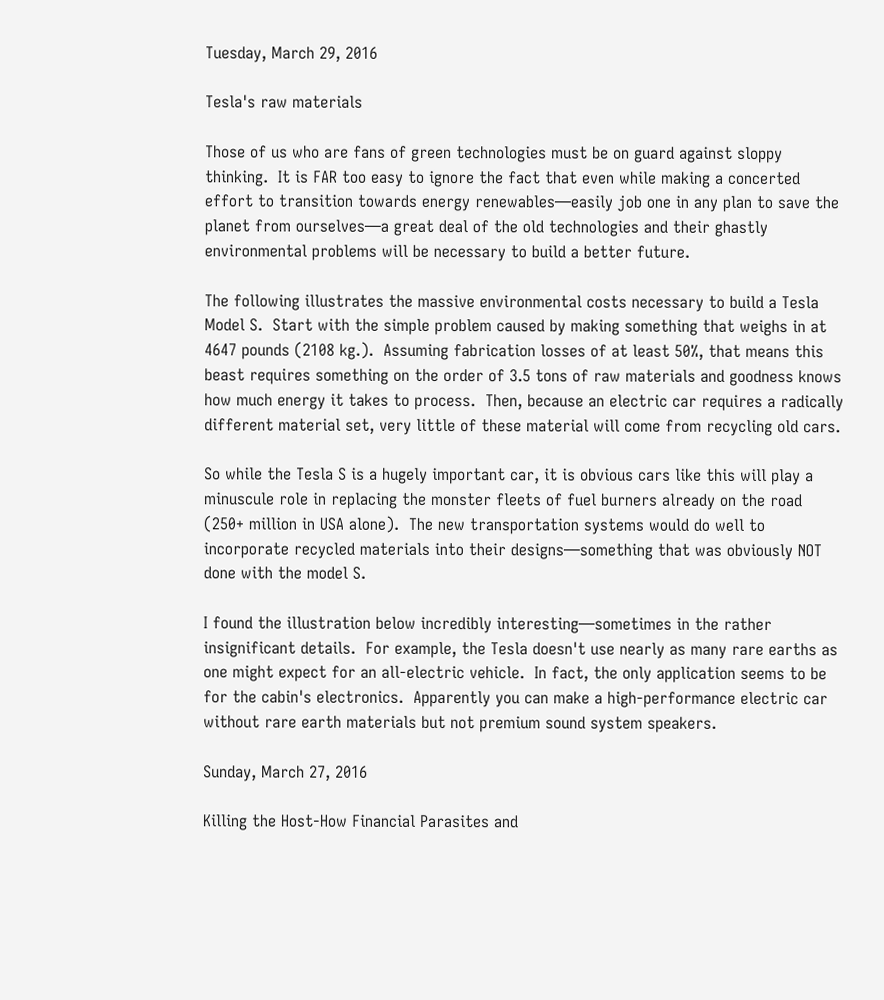Tuesday, March 29, 2016

Tesla's raw materials

Those of us who are fans of green technologies must be on guard against sloppy thinking.  It is FAR too easy to ignore the fact that even while making a concerted effort to transition towards energy renewables—easily job one in any plan to save the planet from ourselves—a great deal of the old technologies and their ghastly environmental problems will be necessary to build a better future.

The following illustrates the massive environmental costs necessary to build a Tesla Model S.  Start with the simple problem caused by making something that weighs in at 4647 pounds (2108 kg.).  Assuming fabrication losses of at least 50%, that means this beast requires something on the order of 3.5 tons of raw materials and goodness knows how much energy it takes to process.  Then, because an electric car requires a radically different material set, very little of these material will come from recycling old cars.

So while the Tesla S is a hugely important car, it is obvious cars like this will play a minuscule role in replacing the monster fleets of fuel burners already on the road (250+ million in USA alone).  The new transportation systems would do well to incorporate recycled materials into their designs—something that was obviously NOT done with the model S.

I found the illustration below incredibly interesting—sometimes in the rather insignificant details.  For example, the Tesla doesn't use nearly as many rare earths as one might expect for an all-electric vehicle.  In fact, the only application seems to be for the cabin's electronics.  Apparently you can make a high-performance electric car without rare earth materials but not premium sound system speakers.

Sunday, March 27, 2016

Killing the Host-How Financial Parasites and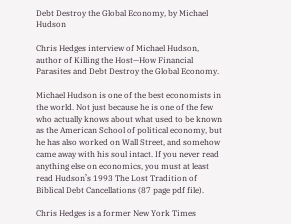Debt Destroy the Global Economy, by Michael Hudson

Chris Hedges interview of Michael Hudson, author of Killing the Host—How Financial Parasites and Debt Destroy the Global Economy.

Michael Hudson is one of the best economists in the world. Not just because he is one of the few who actually knows about what used to be known as the American School of political economy, but he has also worked on Wall Street, and somehow came away with his soul intact. If you never read anything else on economics, you must at least read Hudson’s 1993 The Lost Tradition of Biblical Debt Cancellations (87 page pdf file).

Chris Hedges is a former New York Times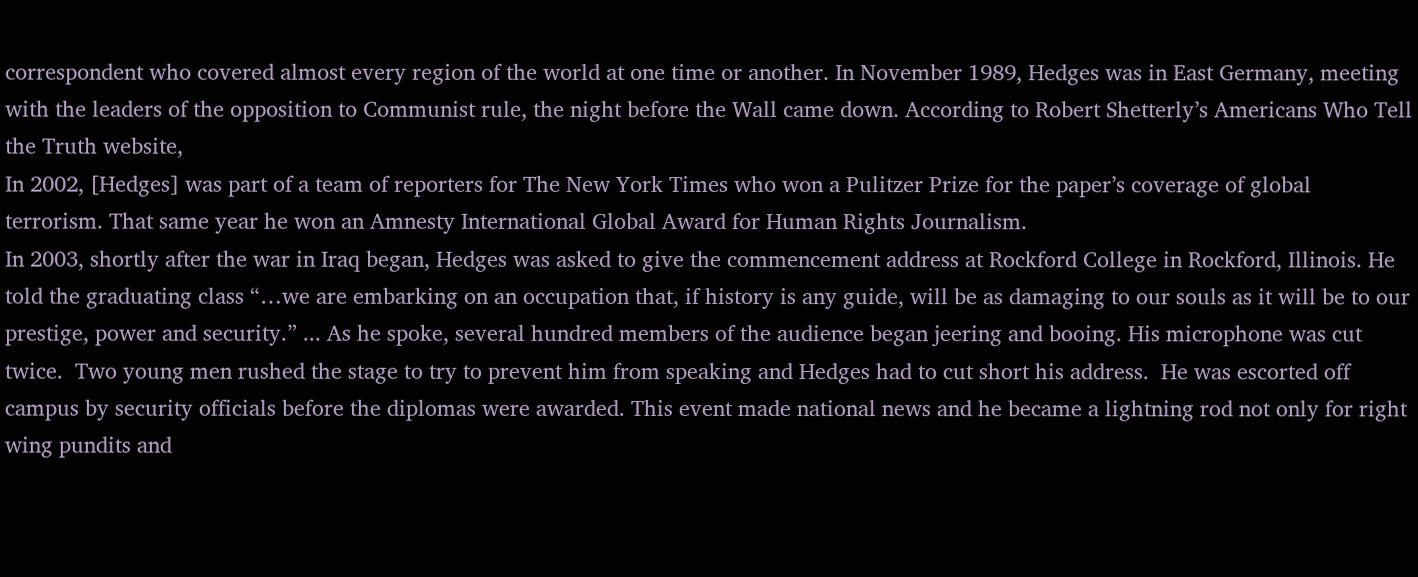correspondent who covered almost every region of the world at one time or another. In November 1989, Hedges was in East Germany, meeting with the leaders of the opposition to Communist rule, the night before the Wall came down. According to Robert Shetterly’s Americans Who Tell the Truth website,
In 2002, [Hedges] was part of a team of reporters for The New York Times who won a Pulitzer Prize for the paper’s coverage of global terrorism. That same year he won an Amnesty International Global Award for Human Rights Journalism.
In 2003, shortly after the war in Iraq began, Hedges was asked to give the commencement address at Rockford College in Rockford, Illinois. He told the graduating class “…we are embarking on an occupation that, if history is any guide, will be as damaging to our souls as it will be to our prestige, power and security.” ... As he spoke, several hundred members of the audience began jeering and booing. His microphone was cut twice.  Two young men rushed the stage to try to prevent him from speaking and Hedges had to cut short his address.  He was escorted off campus by security officials before the diplomas were awarded. This event made national news and he became a lightning rod not only for right wing pundits and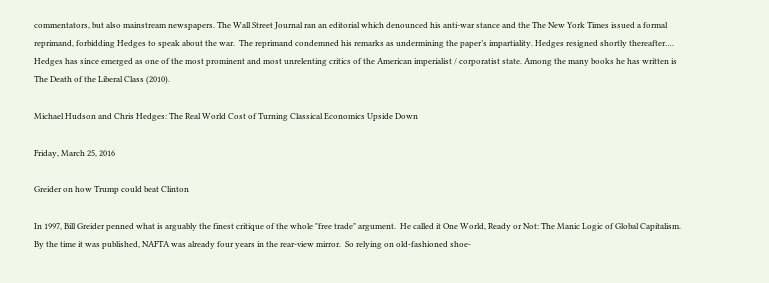commentators, but also mainstream newspapers. The Wall Street Journal ran an editorial which denounced his anti-war stance and the The New York Times issued a formal reprimand, forbidding Hedges to speak about the war.  The reprimand condemned his remarks as undermining the paper’s impartiality. Hedges resigned shortly thereafter….
Hedges has since emerged as one of the most prominent and most unrelenting critics of the American imperialist / corporatist state. Among the many books he has written is The Death of the Liberal Class (2010).

Michael Hudson and Chris Hedges: The Real World Cost of Turning Classical Economics Upside Down

Friday, March 25, 2016

Greider on how Trump could beat Clinton

In 1997, Bill Greider penned what is arguably the finest critique of the whole "free trade" argument.  He called it One World, Ready or Not: The Manic Logic of Global Capitalism. By the time it was published, NAFTA was already four years in the rear-view mirror.  So relying on old-fashioned shoe-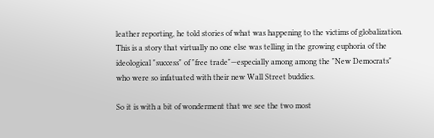leather reporting, he told stories of what was happening to the victims of globalization.  This is a story that virtually no one else was telling in the growing euphoria of the ideological "success" of "free trade"—especially among among the "New Democrats" who were so infatuated with their new Wall Street buddies.

So it is with a bit of wonderment that we see the two most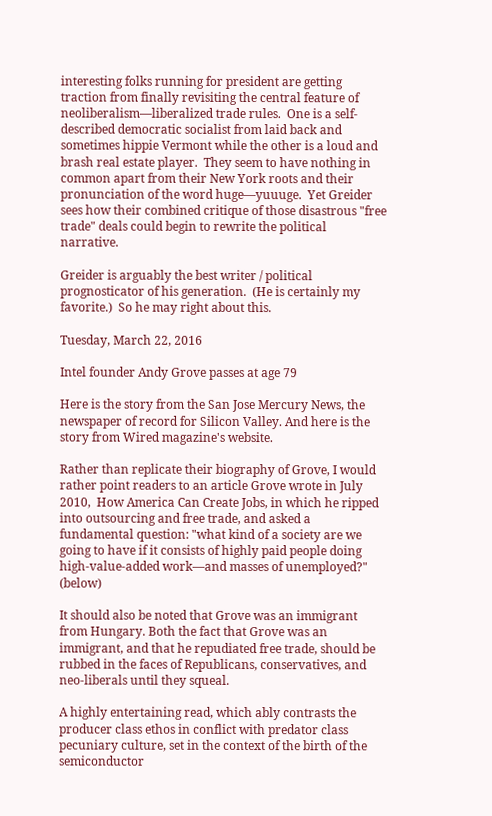interesting folks running for president are getting traction from finally revisiting the central feature of neoliberalism—liberalized trade rules.  One is a self-described democratic socialist from laid back and sometimes hippie Vermont while the other is a loud and brash real estate player.  They seem to have nothing in common apart from their New York roots and their pronunciation of the word huge—yuuuge.  Yet Greider sees how their combined critique of those disastrous "free trade" deals could begin to rewrite the political narrative.

Greider is arguably the best writer / political prognosticator of his generation.  (He is certainly my favorite.)  So he may right about this.

Tuesday, March 22, 2016

Intel founder Andy Grove passes at age 79

Here is the story from the San Jose Mercury News, the newspaper of record for Silicon Valley. And here is the story from Wired magazine's website.

Rather than replicate their biography of Grove, I would rather point readers to an article Grove wrote in July 2010,  How America Can Create Jobs, in which he ripped into outsourcing and free trade, and asked a fundamental question: "what kind of a society are we going to have if it consists of highly paid people doing high-value-added work—and masses of unemployed?" (below)

It should also be noted that Grove was an immigrant from Hungary. Both the fact that Grove was an immigrant, and that he repudiated free trade, should be rubbed in the faces of Republicans, conservatives, and neo-liberals until they squeal.

A highly entertaining read, which ably contrasts the producer class ethos in conflict with predator class pecuniary culture, set in the context of the birth of the semiconductor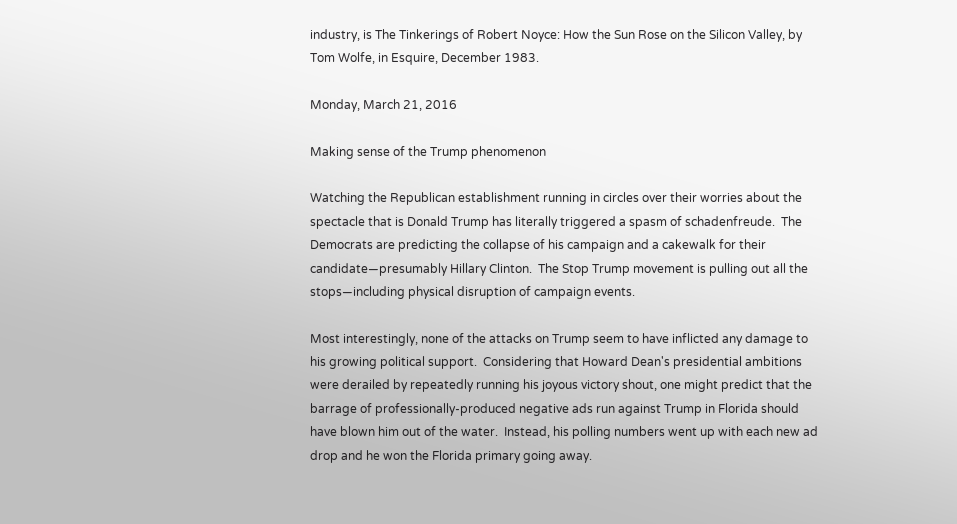industry, is The Tinkerings of Robert Noyce: How the Sun Rose on the Silicon Valley, by Tom Wolfe, in Esquire, December 1983.

Monday, March 21, 2016

Making sense of the Trump phenomenon

Watching the Republican establishment running in circles over their worries about the spectacle that is Donald Trump has literally triggered a spasm of schadenfreude.  The Democrats are predicting the collapse of his campaign and a cakewalk for their candidate—presumably Hillary Clinton.  The Stop Trump movement is pulling out all the stops—including physical disruption of campaign events.

Most interestingly, none of the attacks on Trump seem to have inflicted any damage to his growing political support.  Considering that Howard Dean's presidential ambitions were derailed by repeatedly running his joyous victory shout, one might predict that the barrage of professionally-produced negative ads run against Trump in Florida should have blown him out of the water.  Instead, his polling numbers went up with each new ad drop and he won the Florida primary going away.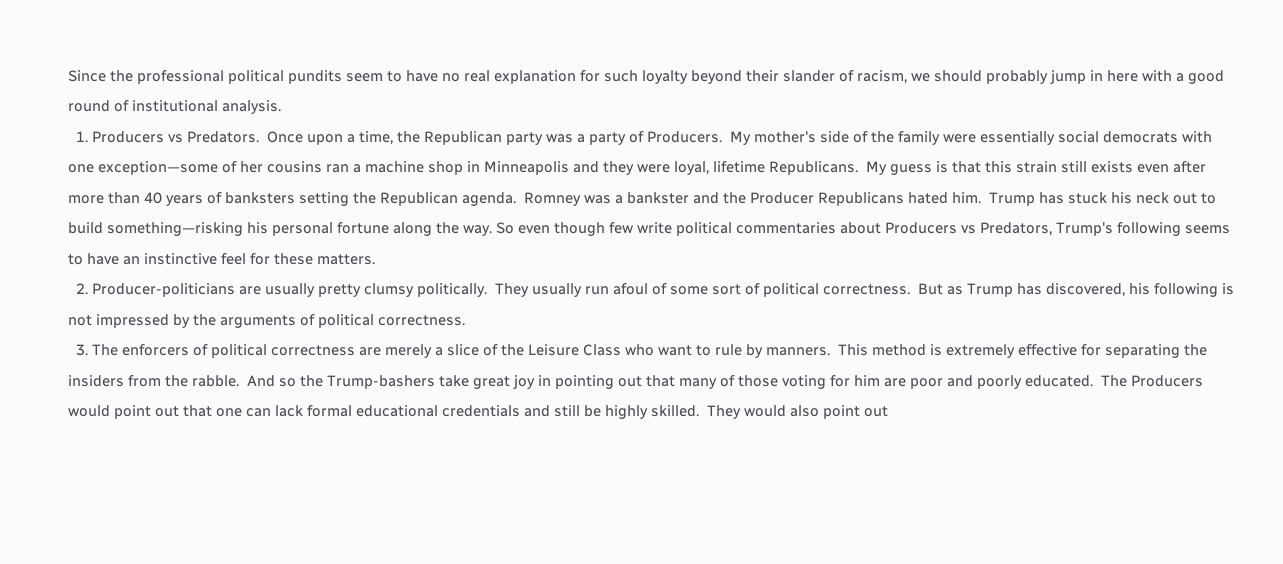Since the professional political pundits seem to have no real explanation for such loyalty beyond their slander of racism, we should probably jump in here with a good round of institutional analysis.
  1. Producers vs Predators.  Once upon a time, the Republican party was a party of Producers.  My mother's side of the family were essentially social democrats with one exception—some of her cousins ran a machine shop in Minneapolis and they were loyal, lifetime Republicans.  My guess is that this strain still exists even after more than 40 years of banksters setting the Republican agenda.  Romney was a bankster and the Producer Republicans hated him.  Trump has stuck his neck out to build something—risking his personal fortune along the way. So even though few write political commentaries about Producers vs Predators, Trump's following seems to have an instinctive feel for these matters.
  2. Producer-politicians are usually pretty clumsy politically.  They usually run afoul of some sort of political correctness.  But as Trump has discovered, his following is not impressed by the arguments of political correctness.
  3. The enforcers of political correctness are merely a slice of the Leisure Class who want to rule by manners.  This method is extremely effective for separating the insiders from the rabble.  And so the Trump-bashers take great joy in pointing out that many of those voting for him are poor and poorly educated.  The Producers would point out that one can lack formal educational credentials and still be highly skilled.  They would also point out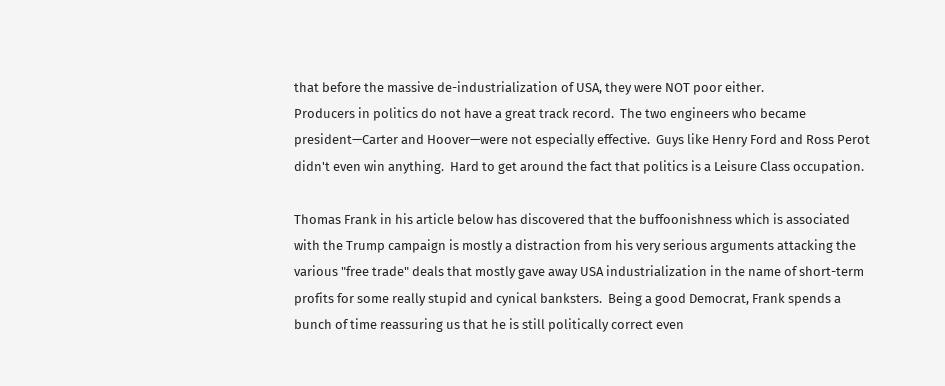that before the massive de-industrialization of USA, they were NOT poor either.
Producers in politics do not have a great track record.  The two engineers who became president—Carter and Hoover—were not especially effective.  Guys like Henry Ford and Ross Perot didn't even win anything.  Hard to get around the fact that politics is a Leisure Class occupation.

Thomas Frank in his article below has discovered that the buffoonishness which is associated with the Trump campaign is mostly a distraction from his very serious arguments attacking the various "free trade" deals that mostly gave away USA industrialization in the name of short-term profits for some really stupid and cynical banksters.  Being a good Democrat, Frank spends a bunch of time reassuring us that he is still politically correct even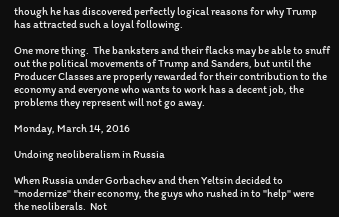though he has discovered perfectly logical reasons for why Trump has attracted such a loyal following.

One more thing.  The banksters and their flacks may be able to snuff out the political movements of Trump and Sanders, but until the Producer Classes are properly rewarded for their contribution to the economy and everyone who wants to work has a decent job, the problems they represent will not go away.

Monday, March 14, 2016

Undoing neoliberalism in Russia

When Russia under Gorbachev and then Yeltsin decided to "modernize" their economy, the guys who rushed in to "help" were the neoliberals.  Not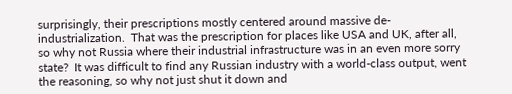surprisingly, their prescriptions mostly centered around massive de-industrialization.  That was the prescription for places like USA and UK, after all, so why not Russia where their industrial infrastructure was in an even more sorry state?  It was difficult to find any Russian industry with a world-class output, went the reasoning, so why not just shut it down and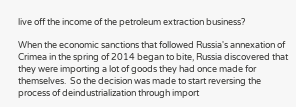live off the income of the petroleum extraction business?

When the economic sanctions that followed Russia's annexation of Crimea in the spring of 2014 began to bite, Russia discovered that they were importing a lot of goods they had once made for themselves.  So the decision was made to start reversing the process of deindustrialization through import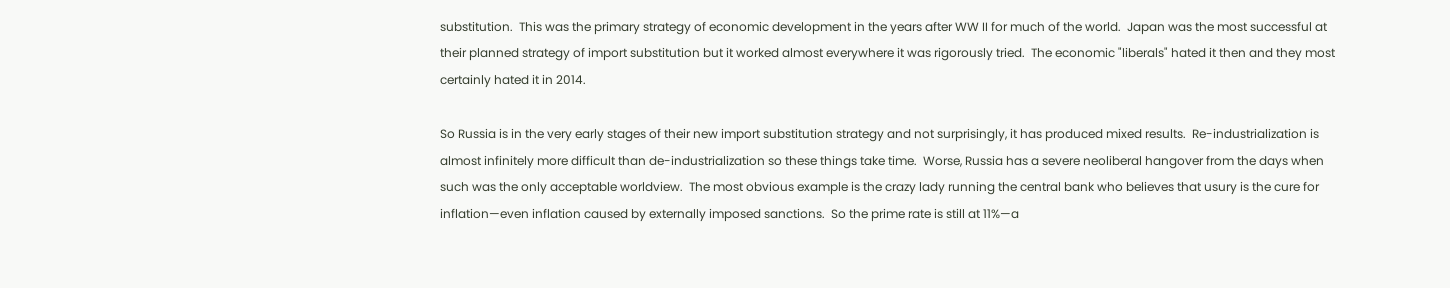substitution.  This was the primary strategy of economic development in the years after WW II for much of the world.  Japan was the most successful at their planned strategy of import substitution but it worked almost everywhere it was rigorously tried.  The economic "liberals" hated it then and they most certainly hated it in 2014.

So Russia is in the very early stages of their new import substitution strategy and not surprisingly, it has produced mixed results.  Re-industrialization is almost infinitely more difficult than de-industrialization so these things take time.  Worse, Russia has a severe neoliberal hangover from the days when such was the only acceptable worldview.  The most obvious example is the crazy lady running the central bank who believes that usury is the cure for inflation—even inflation caused by externally imposed sanctions.  So the prime rate is still at 11%—a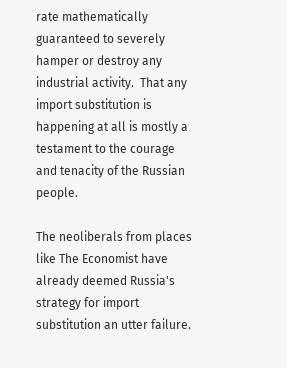rate mathematically guaranteed to severely hamper or destroy any industrial activity.  That any import substitution is happening at all is mostly a testament to the courage and tenacity of the Russian people.

The neoliberals from places like The Economist have already deemed Russia's strategy for import substitution an utter failure.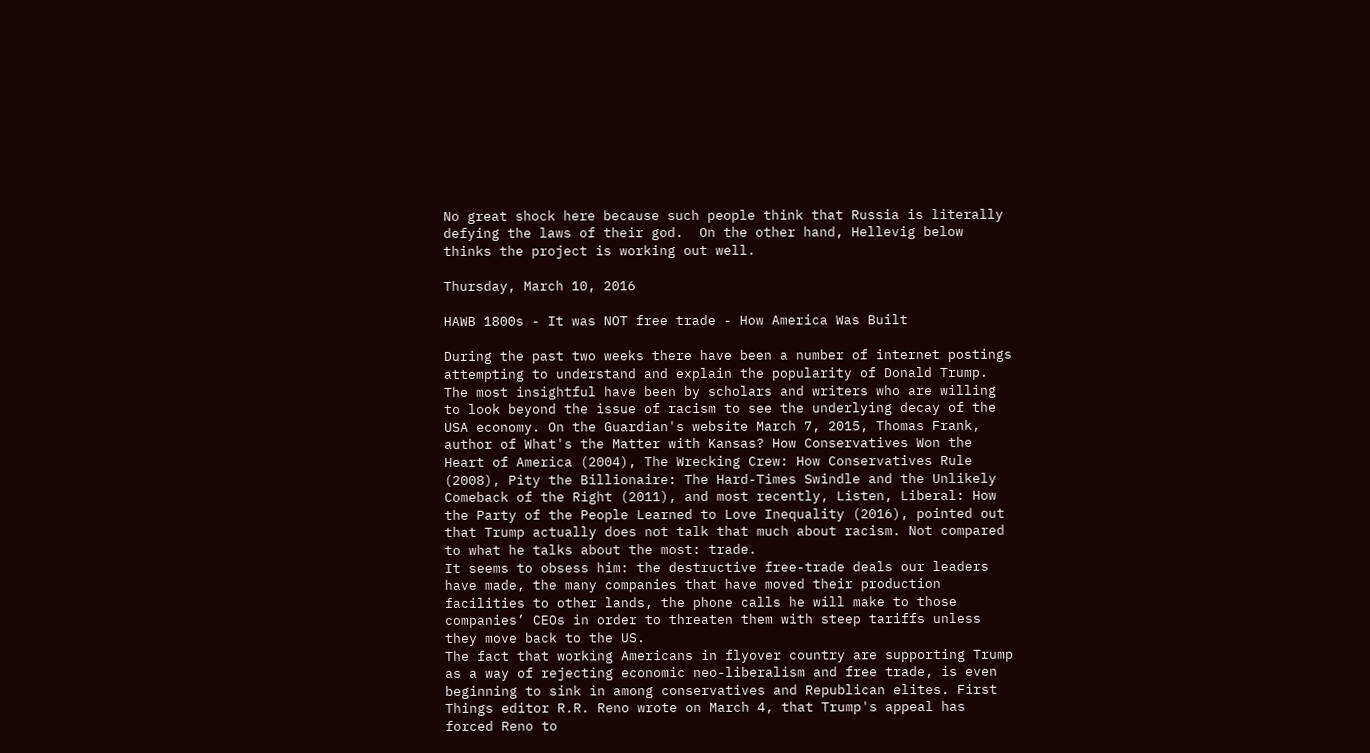No great shock here because such people think that Russia is literally defying the laws of their god.  On the other hand, Hellevig below thinks the project is working out well.

Thursday, March 10, 2016

HAWB 1800s - It was NOT free trade - How America Was Built

During the past two weeks there have been a number of internet postings attempting to understand and explain the popularity of Donald Trump. The most insightful have been by scholars and writers who are willing to look beyond the issue of racism to see the underlying decay of the USA economy. On the Guardian's website March 7, 2015, Thomas Frank, author of What's the Matter with Kansas? How Conservatives Won the Heart of America (2004), The Wrecking Crew: How Conservatives Rule (2008), Pity the Billionaire: The Hard-Times Swindle and the Unlikely Comeback of the Right (2011), and most recently, Listen, Liberal: How the Party of the People Learned to Love Inequality (2016), pointed out that Trump actually does not talk that much about racism. Not compared to what he talks about the most: trade.
It seems to obsess him: the destructive free-trade deals our leaders have made, the many companies that have moved their production facilities to other lands, the phone calls he will make to those companies’ CEOs in order to threaten them with steep tariffs unless they move back to the US.
The fact that working Americans in flyover country are supporting Trump as a way of rejecting economic neo-liberalism and free trade, is even beginning to sink in among conservatives and Republican elites. First Things editor R.R. Reno wrote on March 4, that Trump's appeal has forced Reno to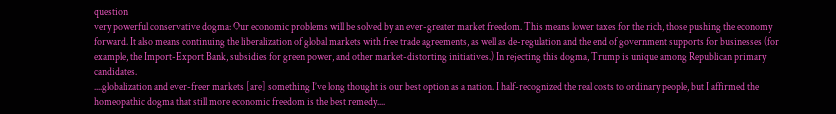question
very powerful conservative dogma: Our economic problems will be solved by an ever-greater market freedom. This means lower taxes for the rich, those pushing the economy forward. It also means continuing the liberalization of global markets with free trade agreements, as well as de-regulation and the end of government supports for businesses (for example, the Import-Export Bank, subsidies for green power, and other market-distorting initiatives.) In rejecting this dogma, Trump is unique among Republican primary candidates.
....globalization and ever-freer markets [are] something I’ve long thought is our best option as a nation. I half-recognized the real costs to ordinary people, but I affirmed the homeopathic dogma that still more economic freedom is the best remedy....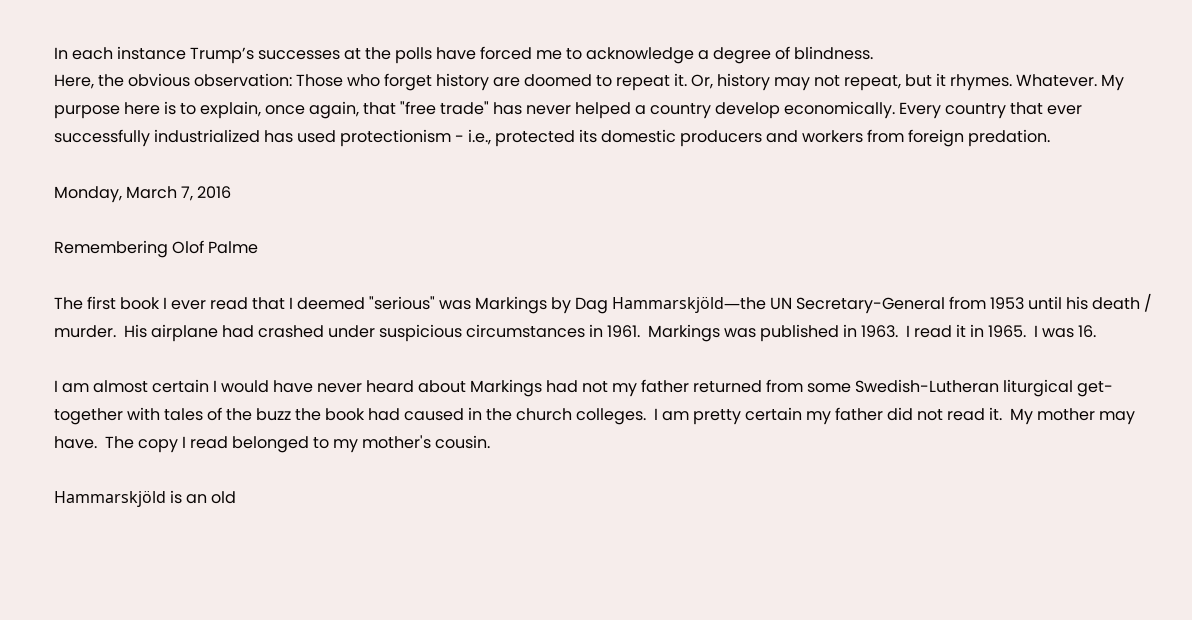In each instance Trump’s successes at the polls have forced me to acknowledge a degree of blindness.
Here, the obvious observation: Those who forget history are doomed to repeat it. Or, history may not repeat, but it rhymes. Whatever. My purpose here is to explain, once again, that "free trade" has never helped a country develop economically. Every country that ever successfully industrialized has used protectionism - i.e., protected its domestic producers and workers from foreign predation.

Monday, March 7, 2016

Remembering Olof Palme

The first book I ever read that I deemed "serious" was Markings by Dag Hammarskjöld—the UN Secretary-General from 1953 until his death / murder.  His airplane had crashed under suspicious circumstances in 1961.  Markings was published in 1963.  I read it in 1965.  I was 16.

I am almost certain I would have never heard about Markings had not my father returned from some Swedish-Lutheran liturgical get-together with tales of the buzz the book had caused in the church colleges.  I am pretty certain my father did not read it.  My mother may have.  The copy I read belonged to my mother's cousin.

Hammarskjöld is an old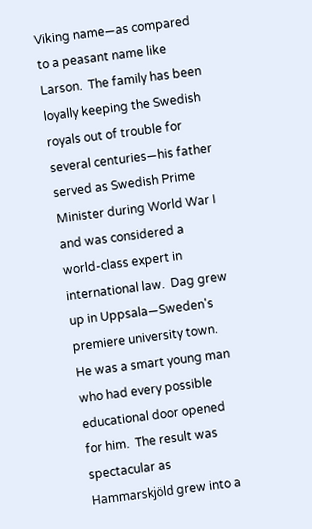Viking name—as compared to a peasant name like Larson.  The family has been loyally keeping the Swedish royals out of trouble for several centuries—his father served as Swedish Prime Minister during World War I and was considered a world-class expert in international law.  Dag grew up in Uppsala—Sweden's premiere university town.  He was a smart young man who had every possible educational door opened for him.  The result was spectacular as Hammarskjöld grew into a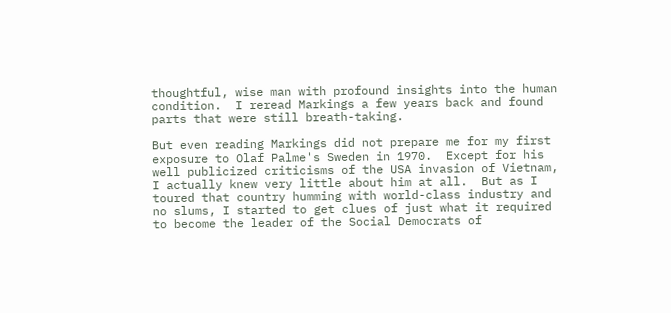thoughtful, wise man with profound insights into the human condition.  I reread Markings a few years back and found parts that were still breath-taking.

But even reading Markings did not prepare me for my first exposure to Olaf Palme's Sweden in 1970.  Except for his well publicized criticisms of the USA invasion of Vietnam, I actually knew very little about him at all.  But as I toured that country humming with world-class industry and no slums, I started to get clues of just what it required to become the leader of the Social Democrats of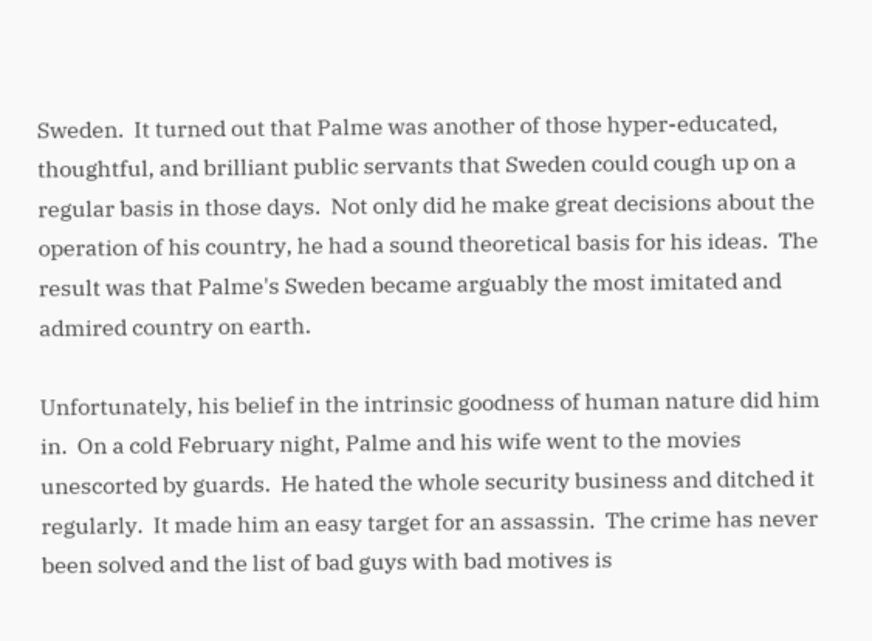Sweden.  It turned out that Palme was another of those hyper-educated, thoughtful, and brilliant public servants that Sweden could cough up on a regular basis in those days.  Not only did he make great decisions about the operation of his country, he had a sound theoretical basis for his ideas.  The result was that Palme's Sweden became arguably the most imitated and admired country on earth.

Unfortunately, his belief in the intrinsic goodness of human nature did him in.  On a cold February night, Palme and his wife went to the movies unescorted by guards.  He hated the whole security business and ditched it regularly.  It made him an easy target for an assassin.  The crime has never been solved and the list of bad guys with bad motives is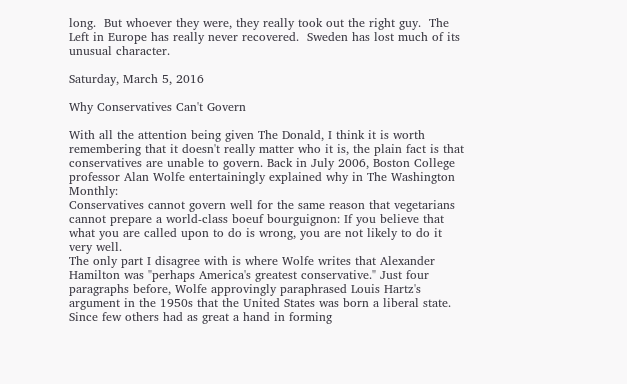long.  But whoever they were, they really took out the right guy.  The Left in Europe has really never recovered.  Sweden has lost much of its unusual character.

Saturday, March 5, 2016

Why Conservatives Can't Govern

With all the attention being given The Donald, I think it is worth remembering that it doesn't really matter who it is, the plain fact is that conservatives are unable to govern. Back in July 2006, Boston College professor Alan Wolfe entertainingly explained why in The Washington Monthly:
Conservatives cannot govern well for the same reason that vegetarians cannot prepare a world-class boeuf bourguignon: If you believe that what you are called upon to do is wrong, you are not likely to do it very well.
The only part I disagree with is where Wolfe writes that Alexander Hamilton was "perhaps America's greatest conservative." Just four paragraphs before, Wolfe approvingly paraphrased Louis Hartz's argument in the 1950s that the United States was born a liberal state. Since few others had as great a hand in forming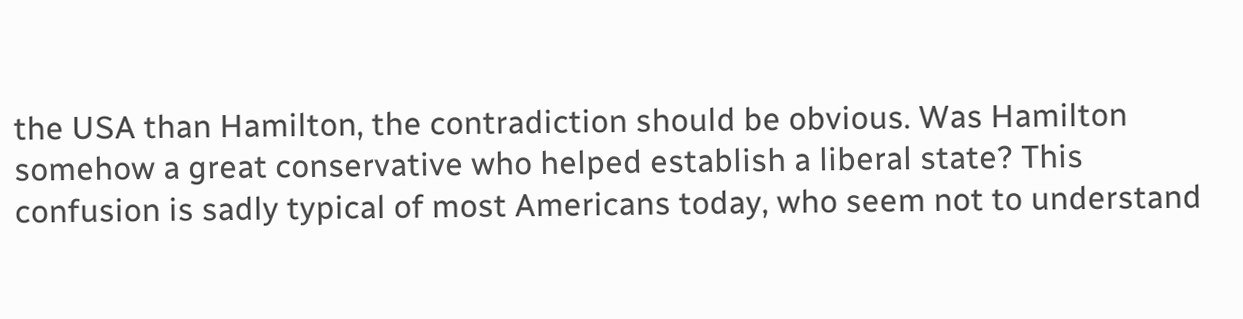the USA than Hamilton, the contradiction should be obvious. Was Hamilton somehow a great conservative who helped establish a liberal state? This confusion is sadly typical of most Americans today, who seem not to understand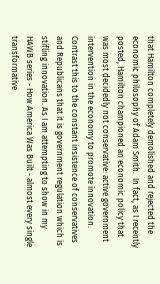that Hamilton completely demolished and rejected the economic philosophy of Adam Smith.  In fact, as I recently posted, Hamilton championed an economic policy that was most decidedly not conservative: active government intervention in the economy to promote innovation. Contrast this to the constant insistence of conservatives and Republicans that it is government regulation which is stifling innovation. As I am attempting to show in my HAWB series - How America Was Built - almost every single transformative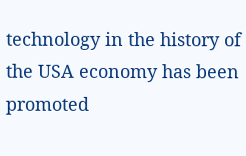technology in the history of the USA economy has been promoted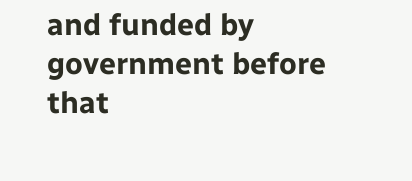and funded by government before that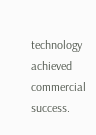technology achieved commercial success.